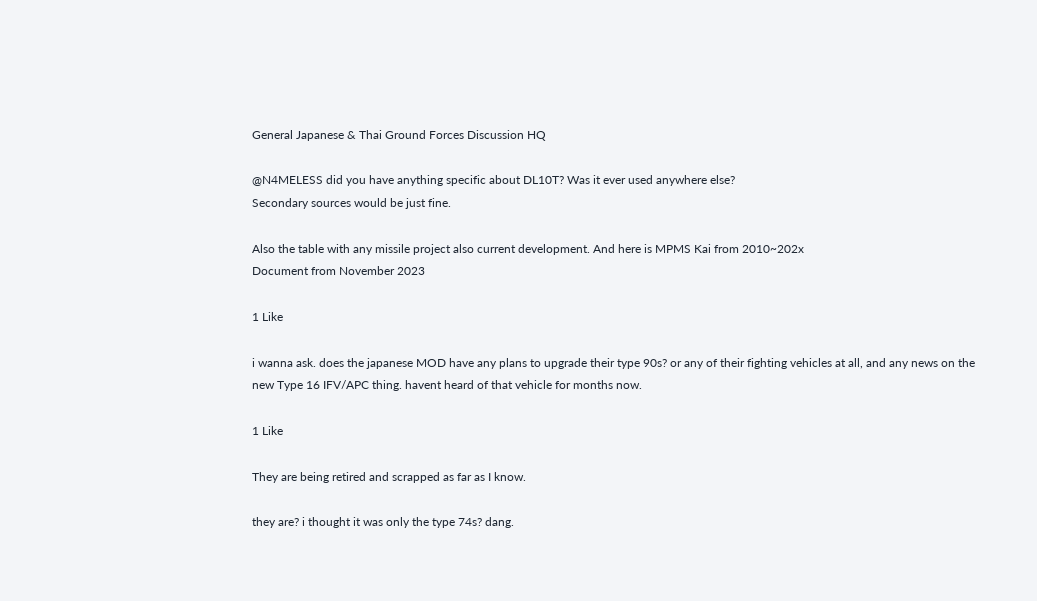General Japanese & Thai Ground Forces Discussion HQ

@N4MELESS did you have anything specific about DL10T? Was it ever used anywhere else?
Secondary sources would be just fine.

Also the table with any missile project also current development. And here is MPMS Kai from 2010~202x
Document from November 2023

1 Like

i wanna ask. does the japanese MOD have any plans to upgrade their type 90s? or any of their fighting vehicles at all, and any news on the new Type 16 IFV/APC thing. havent heard of that vehicle for months now.

1 Like

They are being retired and scrapped as far as I know.

they are? i thought it was only the type 74s? dang.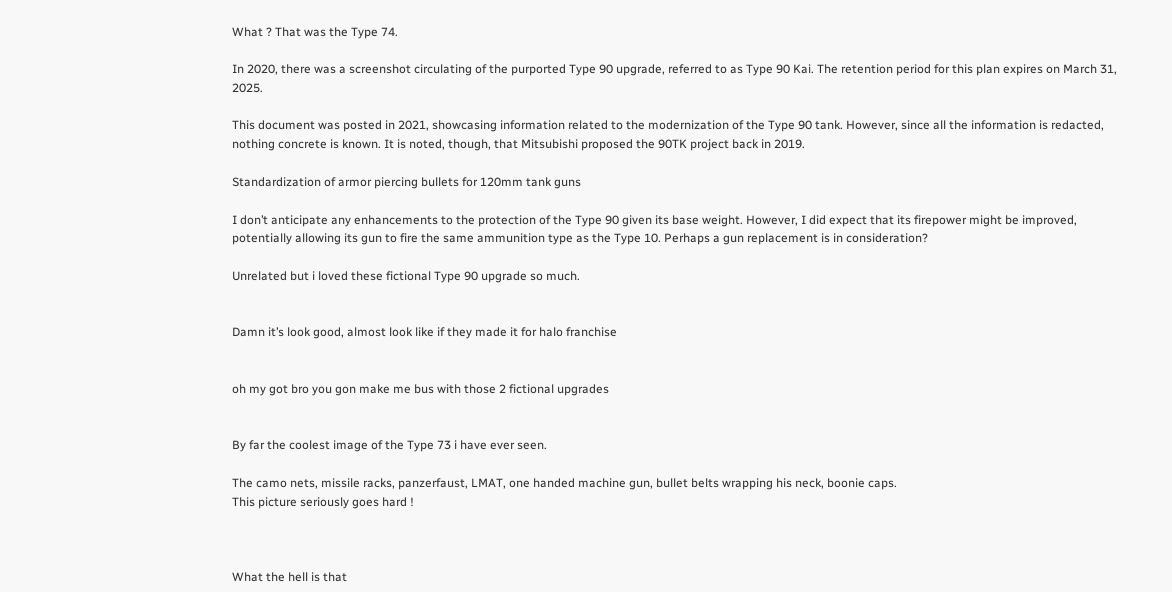What ? That was the Type 74.

In 2020, there was a screenshot circulating of the purported Type 90 upgrade, referred to as Type 90 Kai. The retention period for this plan expires on March 31, 2025.

This document was posted in 2021, showcasing information related to the modernization of the Type 90 tank. However, since all the information is redacted, nothing concrete is known. It is noted, though, that Mitsubishi proposed the 90TK project back in 2019.

Standardization of armor piercing bullets for 120mm tank guns

I don’t anticipate any enhancements to the protection of the Type 90 given its base weight. However, I did expect that its firepower might be improved, potentially allowing its gun to fire the same ammunition type as the Type 10. Perhaps a gun replacement is in consideration?

Unrelated but i loved these fictional Type 90 upgrade so much.


Damn it’s look good, almost look like if they made it for halo franchise


oh my got bro you gon make me bus with those 2 fictional upgrades


By far the coolest image of the Type 73 i have ever seen.

The camo nets, missile racks, panzerfaust, LMAT, one handed machine gun, bullet belts wrapping his neck, boonie caps.
This picture seriously goes hard !



What the hell is that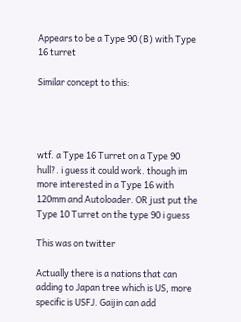Appears to be a Type 90 (B) with Type 16 turret

Similar concept to this:




wtf. a Type 16 Turret on a Type 90 hull?. i guess it could work. though im more interested in a Type 16 with 120mm and Autoloader. OR just put the Type 10 Turret on the type 90 i guess

This was on twitter

Actually there is a nations that can adding to Japan tree which is US, more specific is USFJ. Gaijin can add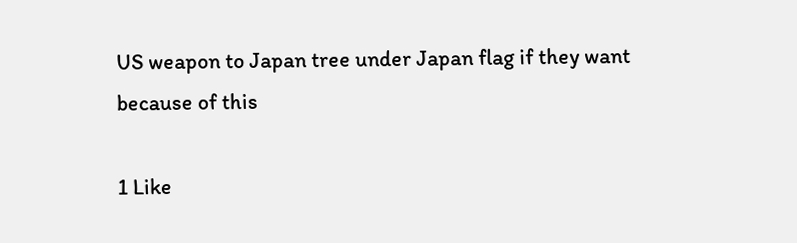US weapon to Japan tree under Japan flag if they want because of this

1 Like